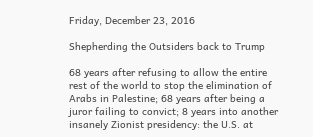Friday, December 23, 2016

Shepherding the Outsiders back to Trump

68 years after refusing to allow the entire rest of the world to stop the elimination of Arabs in Palestine; 68 years after being a juror failing to convict; 8 years into another insanely Zionist presidency: the U.S. at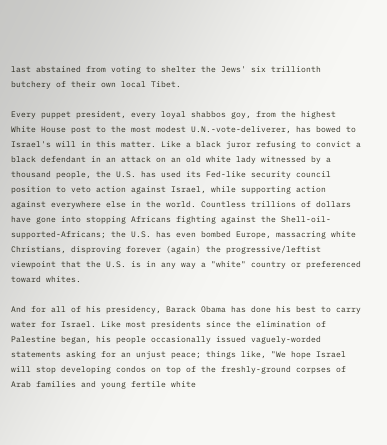last abstained from voting to shelter the Jews' six trillionth butchery of their own local Tibet.

Every puppet president, every loyal shabbos goy, from the highest White House post to the most modest U.N.-vote-deliverer, has bowed to Israel's will in this matter. Like a black juror refusing to convict a black defendant in an attack on an old white lady witnessed by a thousand people, the U.S. has used its Fed-like security council position to veto action against Israel, while supporting action against everywhere else in the world. Countless trillions of dollars have gone into stopping Africans fighting against the Shell-oil-supported-Africans; the U.S. has even bombed Europe, massacring white Christians, disproving forever (again) the progressive/leftist viewpoint that the U.S. is in any way a "white" country or preferenced toward whites.

And for all of his presidency, Barack Obama has done his best to carry water for Israel. Like most presidents since the elimination of Palestine began, his people occasionally issued vaguely-worded statements asking for an unjust peace; things like, "We hope Israel will stop developing condos on top of the freshly-ground corpses of Arab families and young fertile white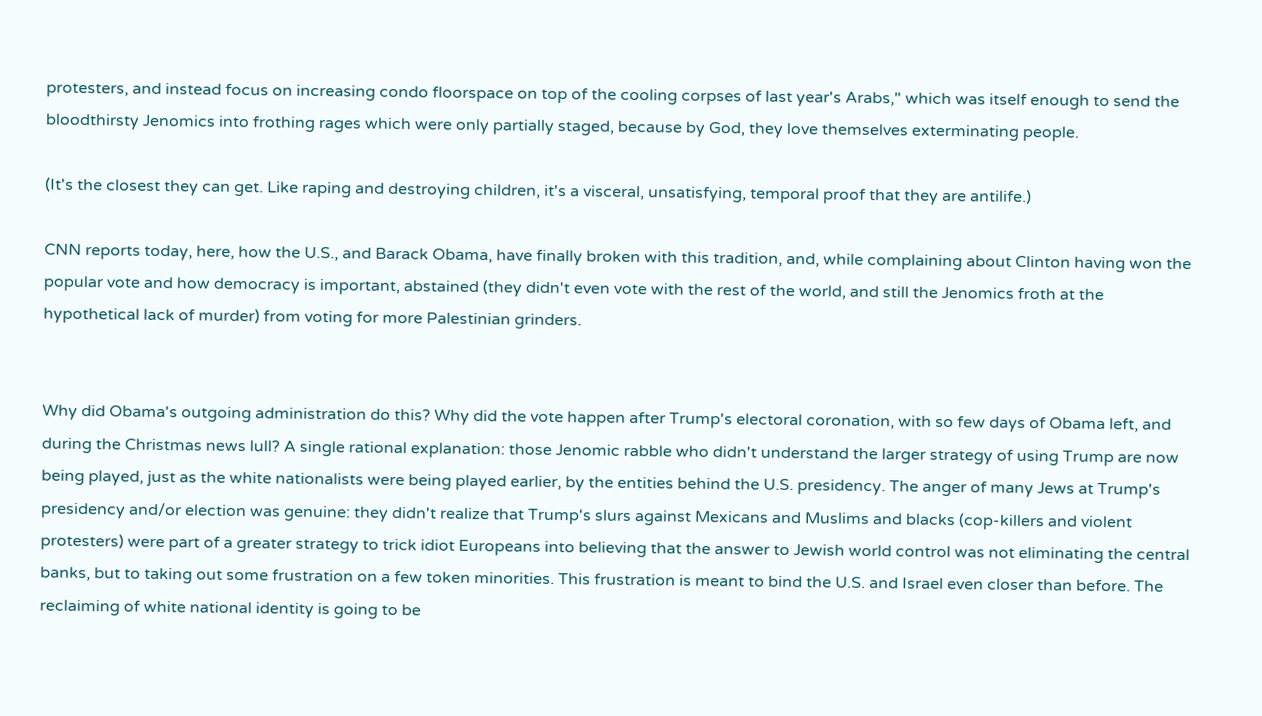protesters, and instead focus on increasing condo floorspace on top of the cooling corpses of last year's Arabs," which was itself enough to send the bloodthirsty Jenomics into frothing rages which were only partially staged, because by God, they love themselves exterminating people.

(It's the closest they can get. Like raping and destroying children, it's a visceral, unsatisfying, temporal proof that they are antilife.)

CNN reports today, here, how the U.S., and Barack Obama, have finally broken with this tradition, and, while complaining about Clinton having won the popular vote and how democracy is important, abstained (they didn't even vote with the rest of the world, and still the Jenomics froth at the hypothetical lack of murder) from voting for more Palestinian grinders.


Why did Obama's outgoing administration do this? Why did the vote happen after Trump's electoral coronation, with so few days of Obama left, and during the Christmas news lull? A single rational explanation: those Jenomic rabble who didn't understand the larger strategy of using Trump are now being played, just as the white nationalists were being played earlier, by the entities behind the U.S. presidency. The anger of many Jews at Trump's presidency and/or election was genuine: they didn't realize that Trump's slurs against Mexicans and Muslims and blacks (cop-killers and violent protesters) were part of a greater strategy to trick idiot Europeans into believing that the answer to Jewish world control was not eliminating the central banks, but to taking out some frustration on a few token minorities. This frustration is meant to bind the U.S. and Israel even closer than before. The reclaiming of white national identity is going to be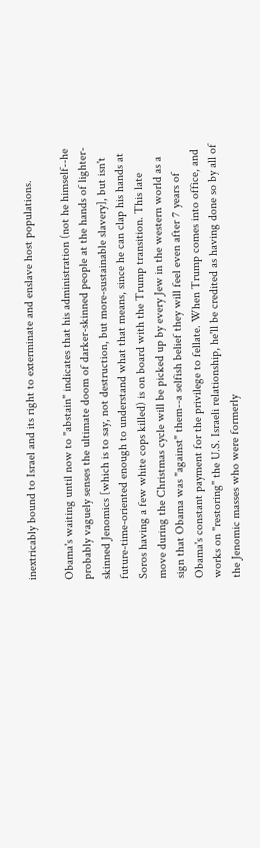inextricably bound to Israel and its right to exterminate and enslave host populations.

Obama's waiting until now to "abstain" indicates that his administration (not he himself--he probably vaguely senses the ultimate doom of darker-skinned people at the hands of lighter-skinned Jenomics [which is to say, not destruction, but more-sustainable slavery], but isn't future-time-oriented enough to understand what that means, since he can clap his hands at Soros having a few white cops killed) is on board with the Trump transition. This late move during the Christmas cycle will be picked up by every Jew in the western world as a sign that Obama was "against" them--a selfish belief they will feel even after 7 years of Obama's constant payment for the privilege to fellate. When Trump comes into office, and works on "restoring" the U.S. Israeli relationship, he'll be credited as having done so by all of the Jenomic masses who were formerly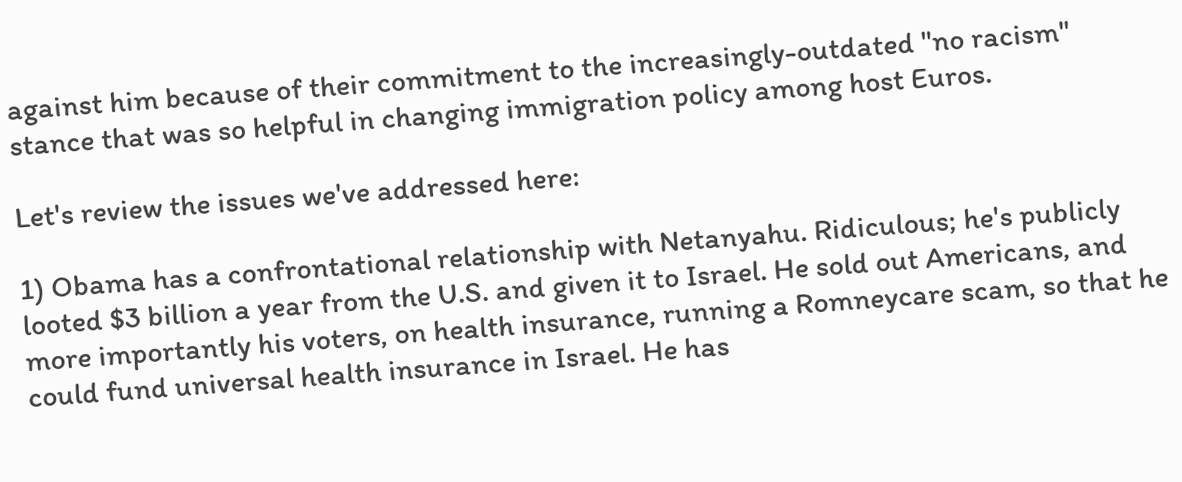against him because of their commitment to the increasingly-outdated "no racism" stance that was so helpful in changing immigration policy among host Euros.

Let's review the issues we've addressed here:

1) Obama has a confrontational relationship with Netanyahu. Ridiculous; he's publicly looted $3 billion a year from the U.S. and given it to Israel. He sold out Americans, and more importantly his voters, on health insurance, running a Romneycare scam, so that he could fund universal health insurance in Israel. He has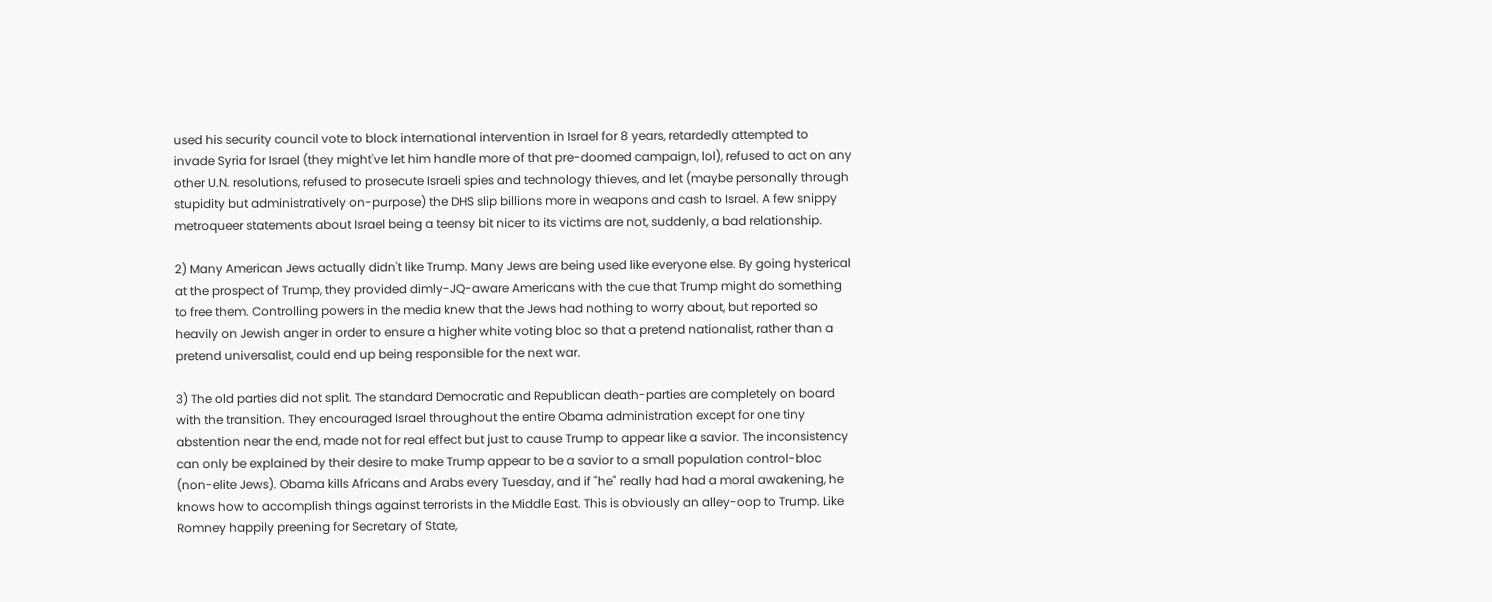used his security council vote to block international intervention in Israel for 8 years, retardedly attempted to invade Syria for Israel (they might've let him handle more of that pre-doomed campaign, lol), refused to act on any other U.N. resolutions, refused to prosecute Israeli spies and technology thieves, and let (maybe personally through stupidity but administratively on-purpose) the DHS slip billions more in weapons and cash to Israel. A few snippy metroqueer statements about Israel being a teensy bit nicer to its victims are not, suddenly, a bad relationship.

2) Many American Jews actually didn't like Trump. Many Jews are being used like everyone else. By going hysterical at the prospect of Trump, they provided dimly-JQ-aware Americans with the cue that Trump might do something to free them. Controlling powers in the media knew that the Jews had nothing to worry about, but reported so heavily on Jewish anger in order to ensure a higher white voting bloc so that a pretend nationalist, rather than a pretend universalist, could end up being responsible for the next war.

3) The old parties did not split. The standard Democratic and Republican death-parties are completely on board with the transition. They encouraged Israel throughout the entire Obama administration except for one tiny abstention near the end, made not for real effect but just to cause Trump to appear like a savior. The inconsistency can only be explained by their desire to make Trump appear to be a savior to a small population control-bloc (non-elite Jews). Obama kills Africans and Arabs every Tuesday, and if "he" really had had a moral awakening, he knows how to accomplish things against terrorists in the Middle East. This is obviously an alley-oop to Trump. Like Romney happily preening for Secretary of State,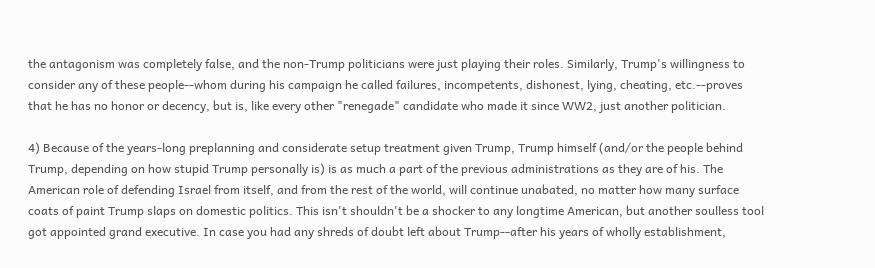the antagonism was completely false, and the non-Trump politicians were just playing their roles. Similarly, Trump's willingness to consider any of these people--whom during his campaign he called failures, incompetents, dishonest, lying, cheating, etc.--proves that he has no honor or decency, but is, like every other "renegade" candidate who made it since WW2, just another politician.

4) Because of the years-long preplanning and considerate setup treatment given Trump, Trump himself (and/or the people behind Trump, depending on how stupid Trump personally is) is as much a part of the previous administrations as they are of his. The American role of defending Israel from itself, and from the rest of the world, will continue unabated, no matter how many surface coats of paint Trump slaps on domestic politics. This isn't shouldn't be a shocker to any longtime American, but another soulless tool got appointed grand executive. In case you had any shreds of doubt left about Trump--after his years of wholly establishment,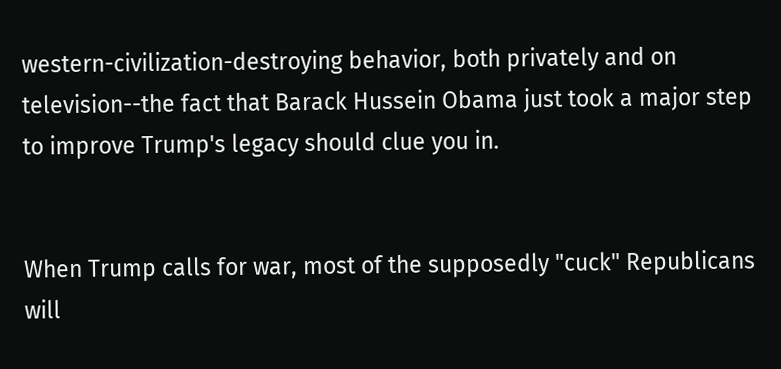western-civilization-destroying behavior, both privately and on television--the fact that Barack Hussein Obama just took a major step to improve Trump's legacy should clue you in.


When Trump calls for war, most of the supposedly "cuck" Republicans will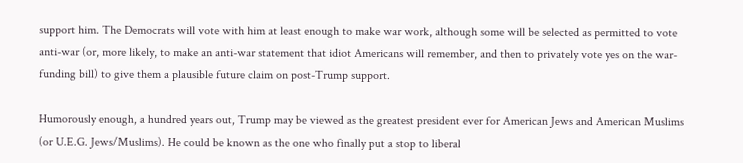support him. The Democrats will vote with him at least enough to make war work, although some will be selected as permitted to vote anti-war (or, more likely, to make an anti-war statement that idiot Americans will remember, and then to privately vote yes on the war-funding bill) to give them a plausible future claim on post-Trump support.

Humorously enough, a hundred years out, Trump may be viewed as the greatest president ever for American Jews and American Muslims (or U.E.G. Jews/Muslims). He could be known as the one who finally put a stop to liberal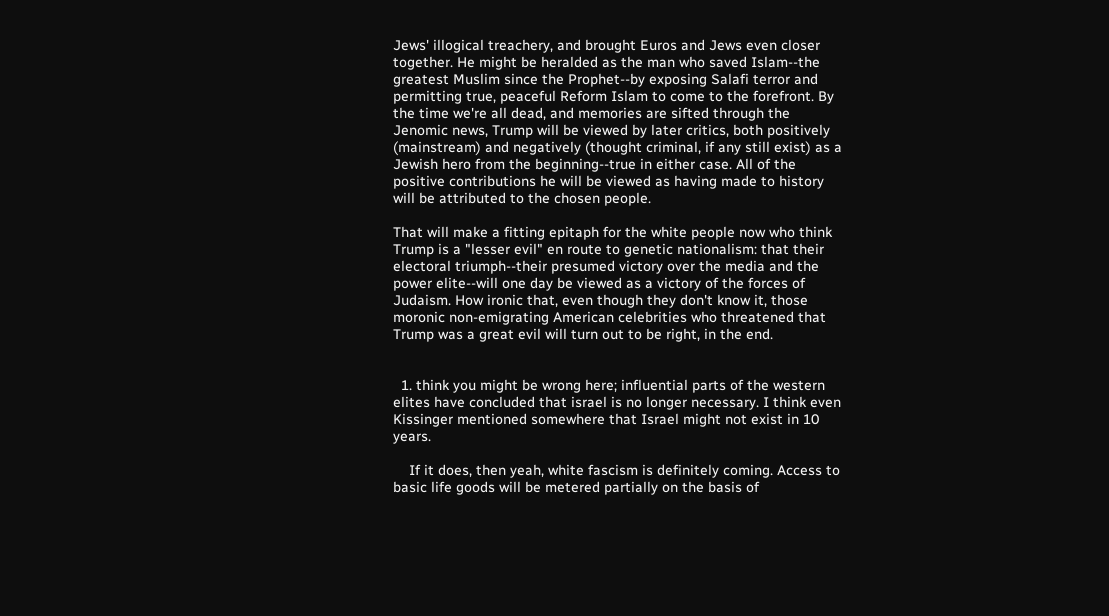Jews' illogical treachery, and brought Euros and Jews even closer together. He might be heralded as the man who saved Islam--the greatest Muslim since the Prophet--by exposing Salafi terror and permitting true, peaceful Reform Islam to come to the forefront. By the time we're all dead, and memories are sifted through the Jenomic news, Trump will be viewed by later critics, both positively (mainstream) and negatively (thought criminal, if any still exist) as a Jewish hero from the beginning--true in either case. All of the positive contributions he will be viewed as having made to history will be attributed to the chosen people.

That will make a fitting epitaph for the white people now who think Trump is a "lesser evil" en route to genetic nationalism: that their electoral triumph--their presumed victory over the media and the power elite--will one day be viewed as a victory of the forces of Judaism. How ironic that, even though they don't know it, those moronic non-emigrating American celebrities who threatened that Trump was a great evil will turn out to be right, in the end.


  1. think you might be wrong here; influential parts of the western elites have concluded that israel is no longer necessary. I think even Kissinger mentioned somewhere that Israel might not exist in 10 years.

    If it does, then yeah, white fascism is definitely coming. Access to basic life goods will be metered partially on the basis of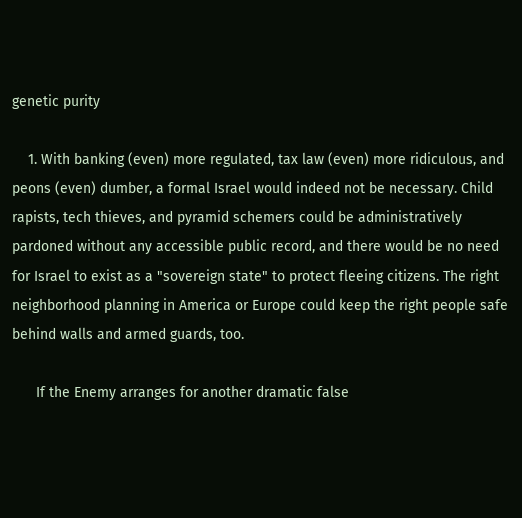genetic purity

    1. With banking (even) more regulated, tax law (even) more ridiculous, and peons (even) dumber, a formal Israel would indeed not be necessary. Child rapists, tech thieves, and pyramid schemers could be administratively pardoned without any accessible public record, and there would be no need for Israel to exist as a "sovereign state" to protect fleeing citizens. The right neighborhood planning in America or Europe could keep the right people safe behind walls and armed guards, too.

      If the Enemy arranges for another dramatic false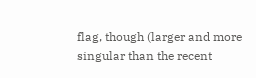flag, though (larger and more singular than the recent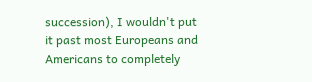succession), I wouldn't put it past most Europeans and Americans to completely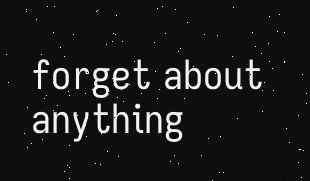forget about anything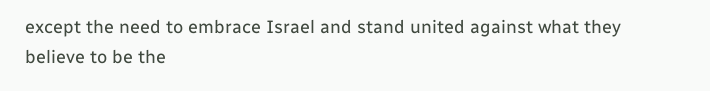except the need to embrace Israel and stand united against what they believe to be the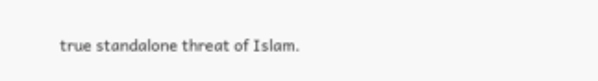true standalone threat of Islam.